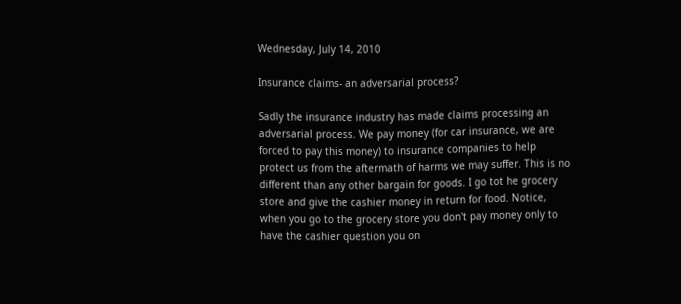Wednesday, July 14, 2010

Insurance claims- an adversarial process?

Sadly the insurance industry has made claims processing an adversarial process. We pay money (for car insurance, we are forced to pay this money) to insurance companies to help protect us from the aftermath of harms we may suffer. This is no different than any other bargain for goods. I go tot he grocery store and give the cashier money in return for food. Notice, when you go to the grocery store you don't pay money only to have the cashier question you on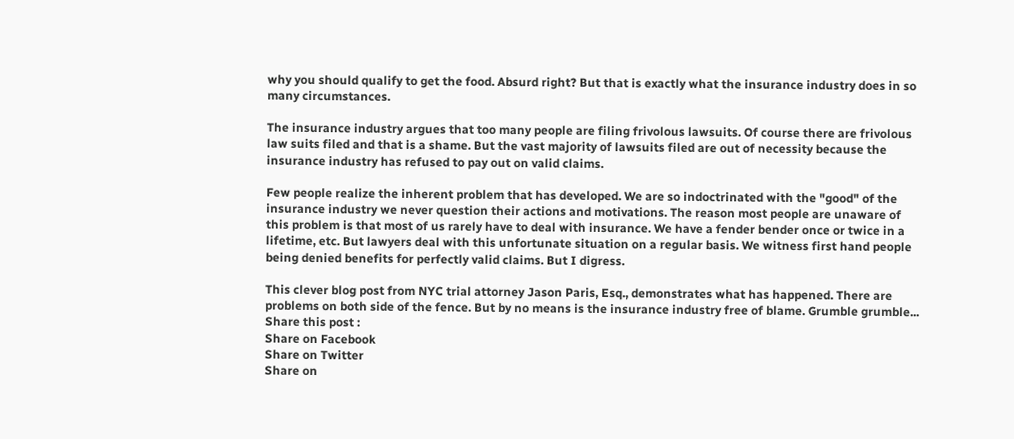why you should qualify to get the food. Absurd right? But that is exactly what the insurance industry does in so many circumstances.

The insurance industry argues that too many people are filing frivolous lawsuits. Of course there are frivolous law suits filed and that is a shame. But the vast majority of lawsuits filed are out of necessity because the insurance industry has refused to pay out on valid claims.

Few people realize the inherent problem that has developed. We are so indoctrinated with the "good" of the insurance industry we never question their actions and motivations. The reason most people are unaware of this problem is that most of us rarely have to deal with insurance. We have a fender bender once or twice in a lifetime, etc. But lawyers deal with this unfortunate situation on a regular basis. We witness first hand people being denied benefits for perfectly valid claims. But I digress.

This clever blog post from NYC trial attorney Jason Paris, Esq., demonstrates what has happened. There are problems on both side of the fence. But by no means is the insurance industry free of blame. Grumble grumble... Share this post :
Share on Facebook
Share on Twitter
Share on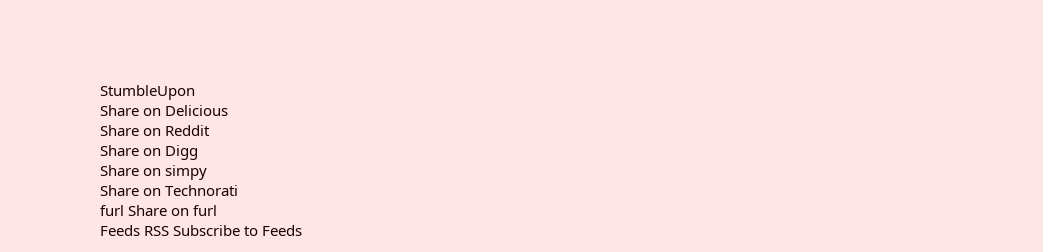StumbleUpon
Share on Delicious
Share on Reddit
Share on Digg
Share on simpy
Share on Technorati
furl Share on furl
Feeds RSS Subscribe to Feeds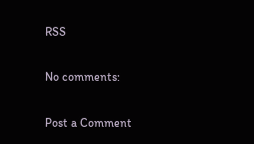RSS

No comments:

Post a Comment